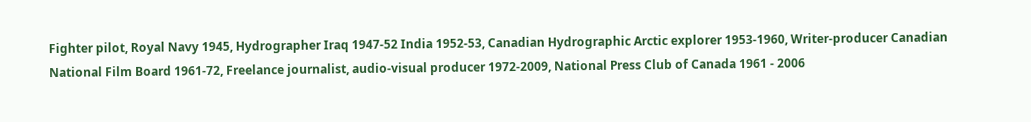Fighter pilot, Royal Navy 1945, Hydrographer Iraq 1947-52 India 1952-53, Canadian Hydrographic Arctic explorer 1953-1960, Writer-producer Canadian National Film Board 1961-72, Freelance journalist, audio-visual producer 1972-2009, National Press Club of Canada 1961 - 2006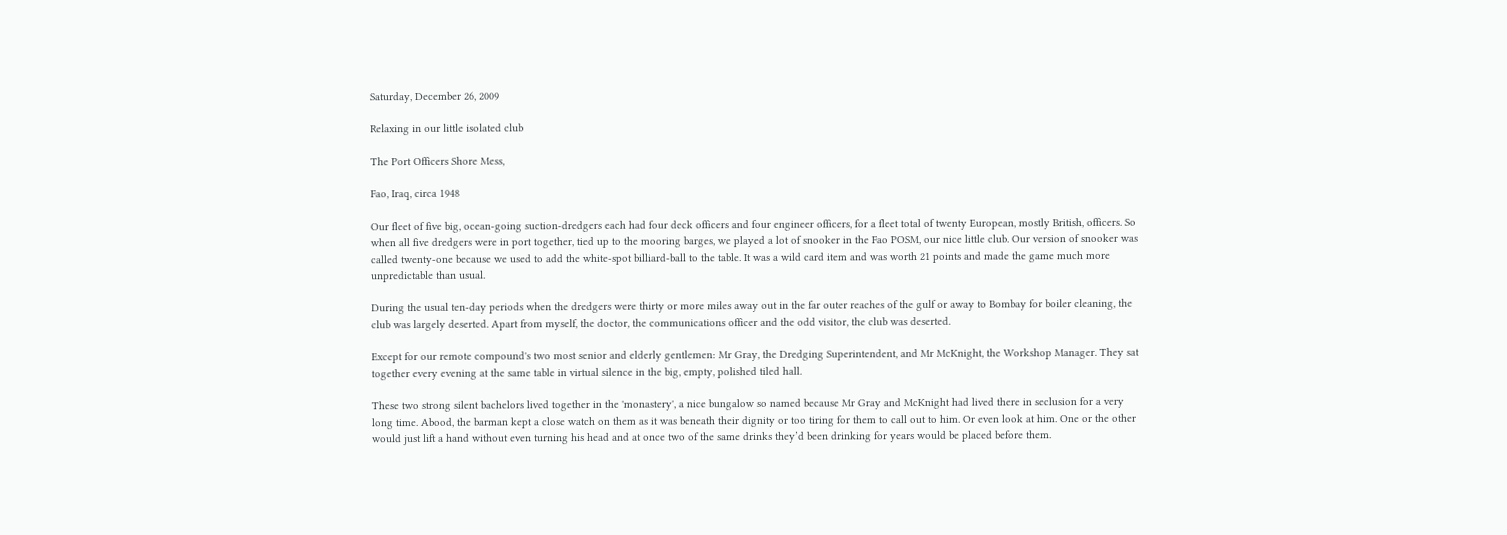Saturday, December 26, 2009

Relaxing in our little isolated club

The Port Officers Shore Mess,

Fao, Iraq, circa 1948

Our fleet of five big, ocean-going suction-dredgers each had four deck officers and four engineer officers, for a fleet total of twenty European, mostly British, officers. So when all five dredgers were in port together, tied up to the mooring barges, we played a lot of snooker in the Fao POSM, our nice little club. Our version of snooker was called twenty-one because we used to add the white-spot billiard-ball to the table. It was a wild card item and was worth 21 points and made the game much more unpredictable than usual.

During the usual ten-day periods when the dredgers were thirty or more miles away out in the far outer reaches of the gulf or away to Bombay for boiler cleaning, the club was largely deserted. Apart from myself, the doctor, the communications officer and the odd visitor, the club was deserted.

Except for our remote compound's two most senior and elderly gentlemen: Mr Gray, the Dredging Superintendent, and Mr McKnight, the Workshop Manager. They sat together every evening at the same table in virtual silence in the big, empty, polished tiled hall.

These two strong silent bachelors lived together in the 'monastery', a nice bungalow so named because Mr Gray and McKnight had lived there in seclusion for a very long time. Abood, the barman kept a close watch on them as it was beneath their dignity or too tiring for them to call out to him. Or even look at him. One or the other would just lift a hand without even turning his head and at once two of the same drinks they’d been drinking for years would be placed before them.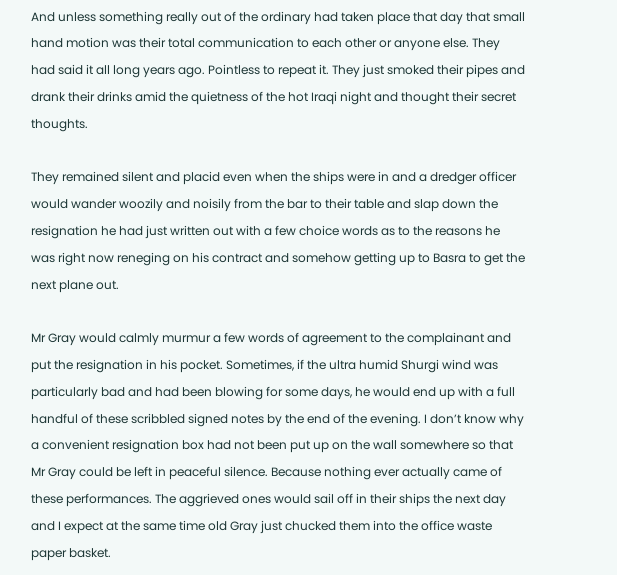And unless something really out of the ordinary had taken place that day that small hand motion was their total communication to each other or anyone else. They had said it all long years ago. Pointless to repeat it. They just smoked their pipes and drank their drinks amid the quietness of the hot Iraqi night and thought their secret thoughts.

They remained silent and placid even when the ships were in and a dredger officer would wander woozily and noisily from the bar to their table and slap down the resignation he had just written out with a few choice words as to the reasons he was right now reneging on his contract and somehow getting up to Basra to get the next plane out.

Mr Gray would calmly murmur a few words of agreement to the complainant and put the resignation in his pocket. Sometimes, if the ultra humid Shurgi wind was particularly bad and had been blowing for some days, he would end up with a full handful of these scribbled signed notes by the end of the evening. I don’t know why a convenient resignation box had not been put up on the wall somewhere so that Mr Gray could be left in peaceful silence. Because nothing ever actually came of these performances. The aggrieved ones would sail off in their ships the next day and I expect at the same time old Gray just chucked them into the office waste paper basket.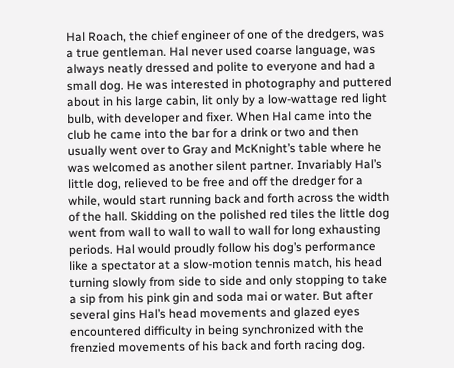Hal Roach, the chief engineer of one of the dredgers, was a true gentleman. Hal never used coarse language, was always neatly dressed and polite to everyone and had a small dog. He was interested in photography and puttered about in his large cabin, lit only by a low-wattage red light bulb, with developer and fixer. When Hal came into the club he came into the bar for a drink or two and then usually went over to Gray and McKnight’s table where he was welcomed as another silent partner. Invariably Hal’s little dog, relieved to be free and off the dredger for a while, would start running back and forth across the width of the hall. Skidding on the polished red tiles the little dog went from wall to wall to wall to wall for long exhausting periods. Hal would proudly follow his dog’s performance like a spectator at a slow-motion tennis match, his head turning slowly from side to side and only stopping to take a sip from his pink gin and soda mai or water. But after several gins Hal’s head movements and glazed eyes encountered difficulty in being synchronized with the frenzied movements of his back and forth racing dog.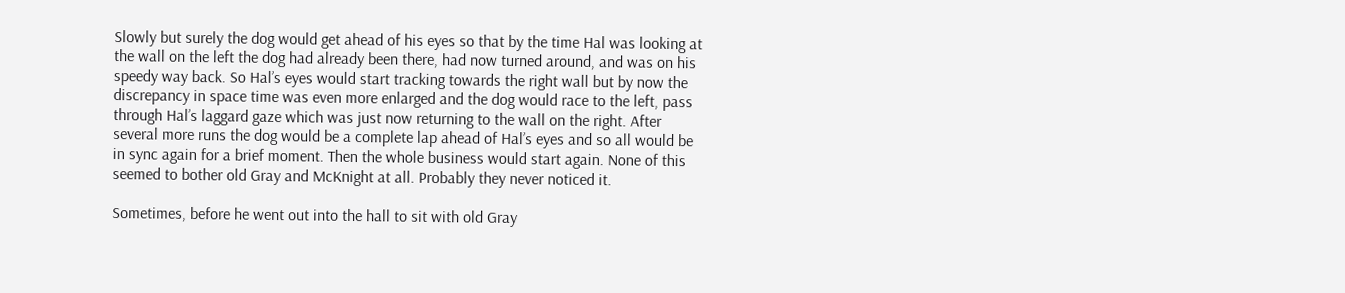Slowly but surely the dog would get ahead of his eyes so that by the time Hal was looking at the wall on the left the dog had already been there, had now turned around, and was on his speedy way back. So Hal’s eyes would start tracking towards the right wall but by now the discrepancy in space time was even more enlarged and the dog would race to the left, pass through Hal’s laggard gaze which was just now returning to the wall on the right. After several more runs the dog would be a complete lap ahead of Hal’s eyes and so all would be in sync again for a brief moment. Then the whole business would start again. None of this seemed to bother old Gray and McKnight at all. Probably they never noticed it.

Sometimes, before he went out into the hall to sit with old Gray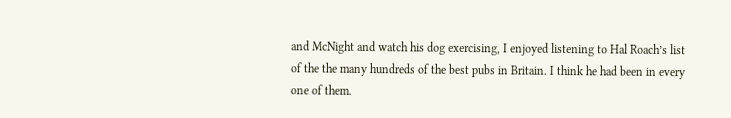and McNight and watch his dog exercising, I enjoyed listening to Hal Roach’s list of the the many hundreds of the best pubs in Britain. I think he had been in every one of them.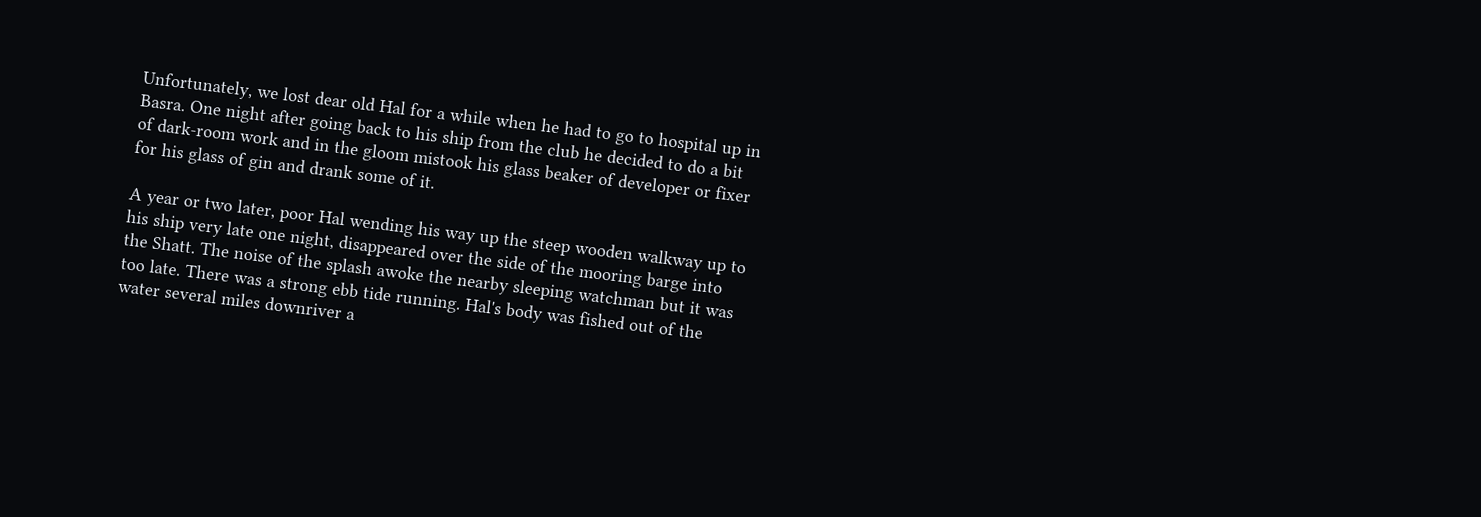Unfortunately, we lost dear old Hal for a while when he had to go to hospital up in Basra. One night after going back to his ship from the club he decided to do a bit of dark-room work and in the gloom mistook his glass beaker of developer or fixer for his glass of gin and drank some of it.

A year or two later, poor Hal wending his way up the steep wooden walkway up to his ship very late one night, disappeared over the side of the mooring barge into the Shatt. The noise of the splash awoke the nearby sleeping watchman but it was too late. There was a strong ebb tide running. Hal's body was fished out of the water several miles downriver a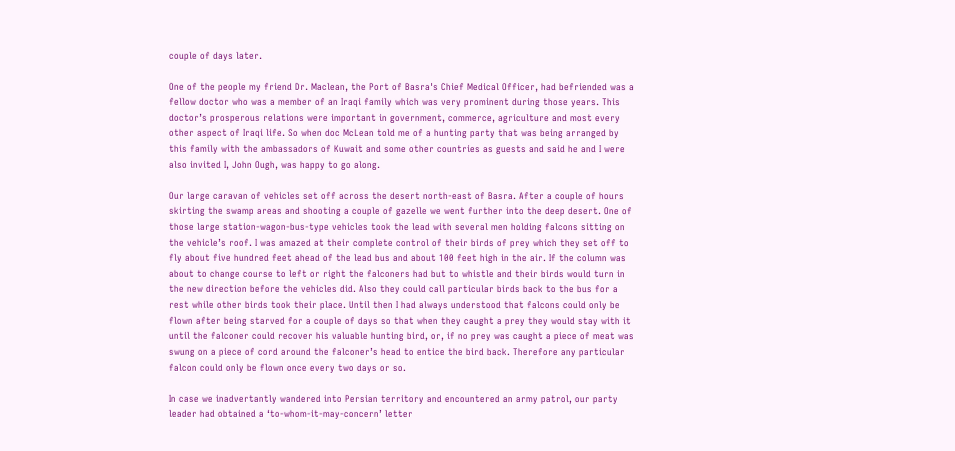couple of days later.

One of the people my friend Dr. Maclean, the Port of Basra's Chief Medical Officer, had befriended was a fellow doctor who was a member of an Iraqi family which was very prominent during those years. This doctor’s prosperous relations were important in government, commerce, agriculture and most every other aspect of Iraqi life. So when doc McLean told me of a hunting party that was being arranged by this family with the ambassadors of Kuwait and some other countries as guests and said he and I were also invited I, John Ough, was happy to go along.

Our large caravan of vehicles set off across the desert north-east of Basra. After a couple of hours skirting the swamp areas and shooting a couple of gazelle we went further into the deep desert. One of those large station-wagon-bus-type vehicles took the lead with several men holding falcons sitting on the vehicle’s roof. I was amazed at their complete control of their birds of prey which they set off to fly about five hundred feet ahead of the lead bus and about 100 feet high in the air. If the column was about to change course to left or right the falconers had but to whistle and their birds would turn in the new direction before the vehicles did. Also they could call particular birds back to the bus for a rest while other birds took their place. Until then I had always understood that falcons could only be flown after being starved for a couple of days so that when they caught a prey they would stay with it until the falconer could recover his valuable hunting bird, or, if no prey was caught a piece of meat was swung on a piece of cord around the falconer’s head to entice the bird back. Therefore any particular falcon could only be flown once every two days or so.

In case we inadvertantly wandered into Persian territory and encountered an army patrol, our party leader had obtained a ‘to-whom-it-may-concern’ letter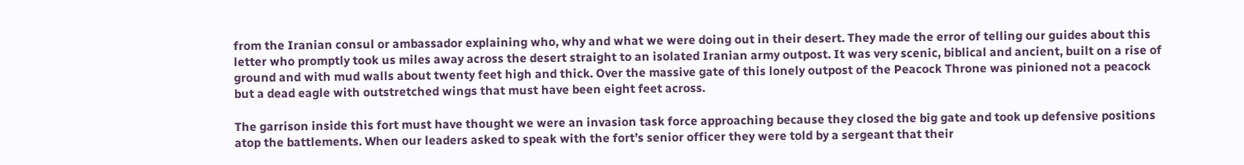from the Iranian consul or ambassador explaining who, why and what we were doing out in their desert. They made the error of telling our guides about this letter who promptly took us miles away across the desert straight to an isolated Iranian army outpost. It was very scenic, biblical and ancient, built on a rise of ground and with mud walls about twenty feet high and thick. Over the massive gate of this lonely outpost of the Peacock Throne was pinioned not a peacock but a dead eagle with outstretched wings that must have been eight feet across.

The garrison inside this fort must have thought we were an invasion task force approaching because they closed the big gate and took up defensive positions atop the battlements. When our leaders asked to speak with the fort’s senior officer they were told by a sergeant that their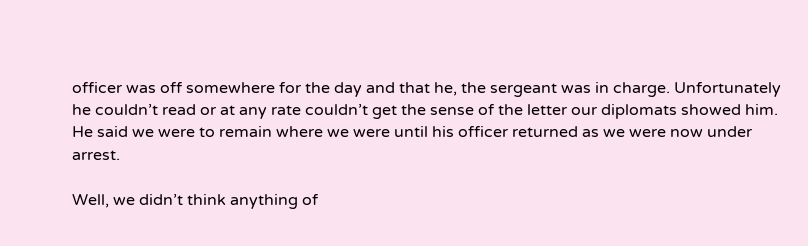officer was off somewhere for the day and that he, the sergeant was in charge. Unfortunately he couldn’t read or at any rate couldn’t get the sense of the letter our diplomats showed him. He said we were to remain where we were until his officer returned as we were now under arrest.

Well, we didn’t think anything of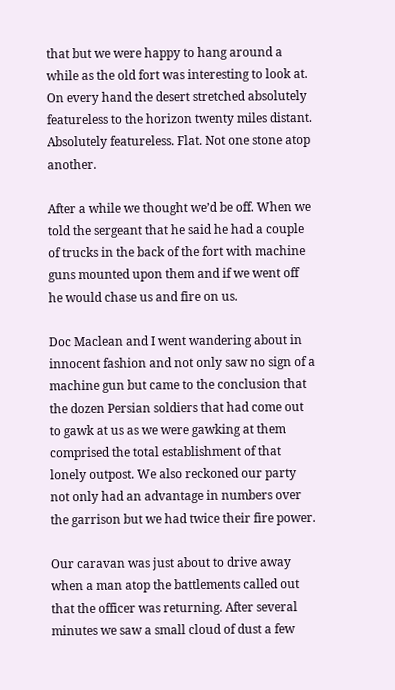that but we were happy to hang around a while as the old fort was interesting to look at. On every hand the desert stretched absolutely featureless to the horizon twenty miles distant. Absolutely featureless. Flat. Not one stone atop another.

After a while we thought we’d be off. When we told the sergeant that he said he had a couple of trucks in the back of the fort with machine guns mounted upon them and if we went off he would chase us and fire on us.

Doc Maclean and I went wandering about in innocent fashion and not only saw no sign of a machine gun but came to the conclusion that the dozen Persian soldiers that had come out to gawk at us as we were gawking at them comprised the total establishment of that lonely outpost. We also reckoned our party not only had an advantage in numbers over the garrison but we had twice their fire power.

Our caravan was just about to drive away when a man atop the battlements called out that the officer was returning. After several minutes we saw a small cloud of dust a few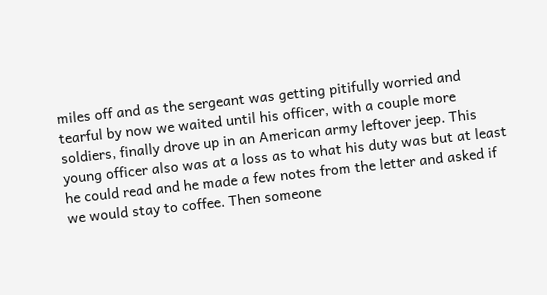miles off and as the sergeant was getting pitifully worried and tearful by now we waited until his officer, with a couple more soldiers, finally drove up in an American army leftover jeep. This young officer also was at a loss as to what his duty was but at least he could read and he made a few notes from the letter and asked if we would stay to coffee. Then someone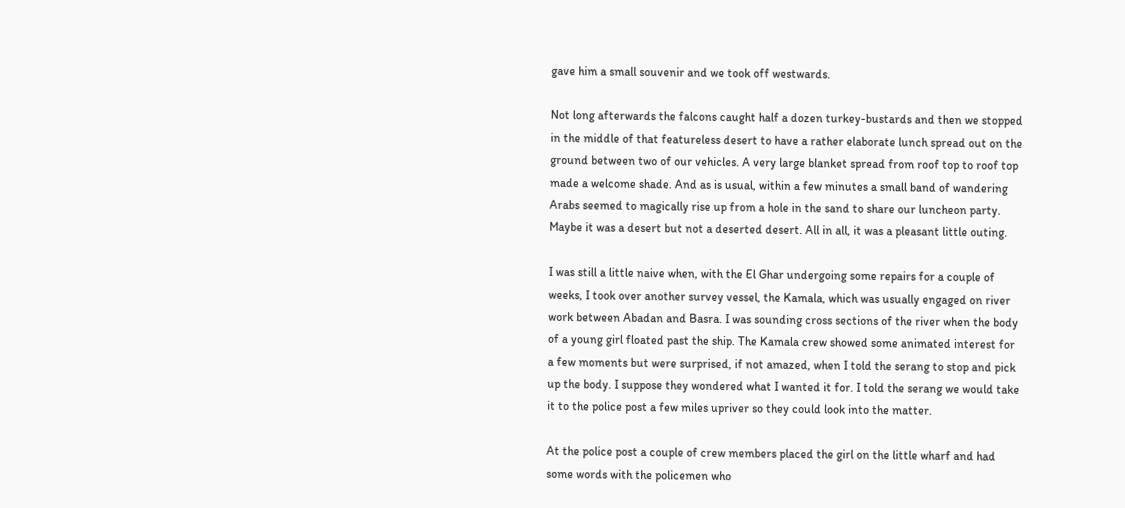gave him a small souvenir and we took off westwards.

Not long afterwards the falcons caught half a dozen turkey-bustards and then we stopped in the middle of that featureless desert to have a rather elaborate lunch spread out on the ground between two of our vehicles. A very large blanket spread from roof top to roof top made a welcome shade. And as is usual, within a few minutes a small band of wandering Arabs seemed to magically rise up from a hole in the sand to share our luncheon party. Maybe it was a desert but not a deserted desert. All in all, it was a pleasant little outing.

I was still a little naive when, with the El Ghar undergoing some repairs for a couple of weeks, I took over another survey vessel, the Kamala, which was usually engaged on river work between Abadan and Basra. I was sounding cross sections of the river when the body of a young girl floated past the ship. The Kamala crew showed some animated interest for a few moments but were surprised, if not amazed, when I told the serang to stop and pick up the body. I suppose they wondered what I wanted it for. I told the serang we would take it to the police post a few miles upriver so they could look into the matter.

At the police post a couple of crew members placed the girl on the little wharf and had some words with the policemen who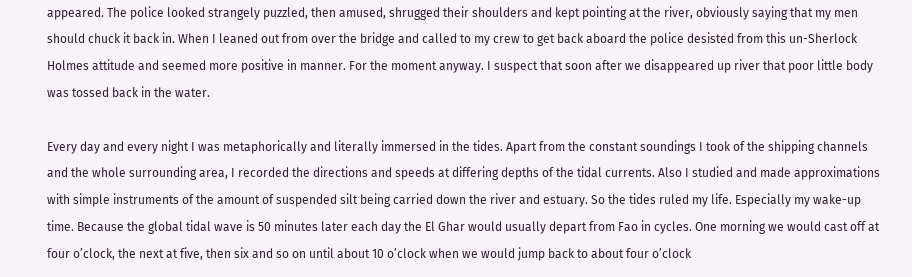appeared. The police looked strangely puzzled, then amused, shrugged their shoulders and kept pointing at the river, obviously saying that my men should chuck it back in. When I leaned out from over the bridge and called to my crew to get back aboard the police desisted from this un-Sherlock Holmes attitude and seemed more positive in manner. For the moment anyway. I suspect that soon after we disappeared up river that poor little body was tossed back in the water.

Every day and every night I was metaphorically and literally immersed in the tides. Apart from the constant soundings I took of the shipping channels and the whole surrounding area, I recorded the directions and speeds at differing depths of the tidal currents. Also I studied and made approximations with simple instruments of the amount of suspended silt being carried down the river and estuary. So the tides ruled my life. Especially my wake-up time. Because the global tidal wave is 50 minutes later each day the El Ghar would usually depart from Fao in cycles. One morning we would cast off at four o’clock, the next at five, then six and so on until about 10 o’clock when we would jump back to about four o’clock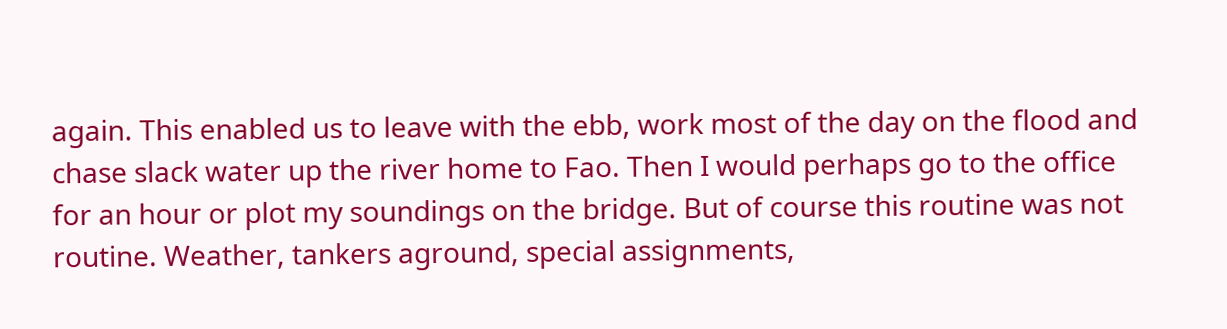again. This enabled us to leave with the ebb, work most of the day on the flood and chase slack water up the river home to Fao. Then I would perhaps go to the office for an hour or plot my soundings on the bridge. But of course this routine was not routine. Weather, tankers aground, special assignments,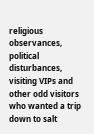religious observances, political disturbances, visiting VIPs and other odd visitors who wanted a trip down to salt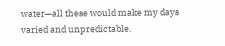water—all these would make my days varied and unpredictable.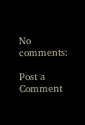No comments:

Post a Comment